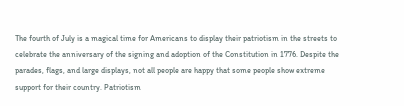The fourth of July is a magical time for Americans to display their patriotism in the streets to celebrate the anniversary of the signing and adoption of the Constitution in 1776. Despite the parades, flags, and large displays, not all people are happy that some people show extreme support for their country. Patriotism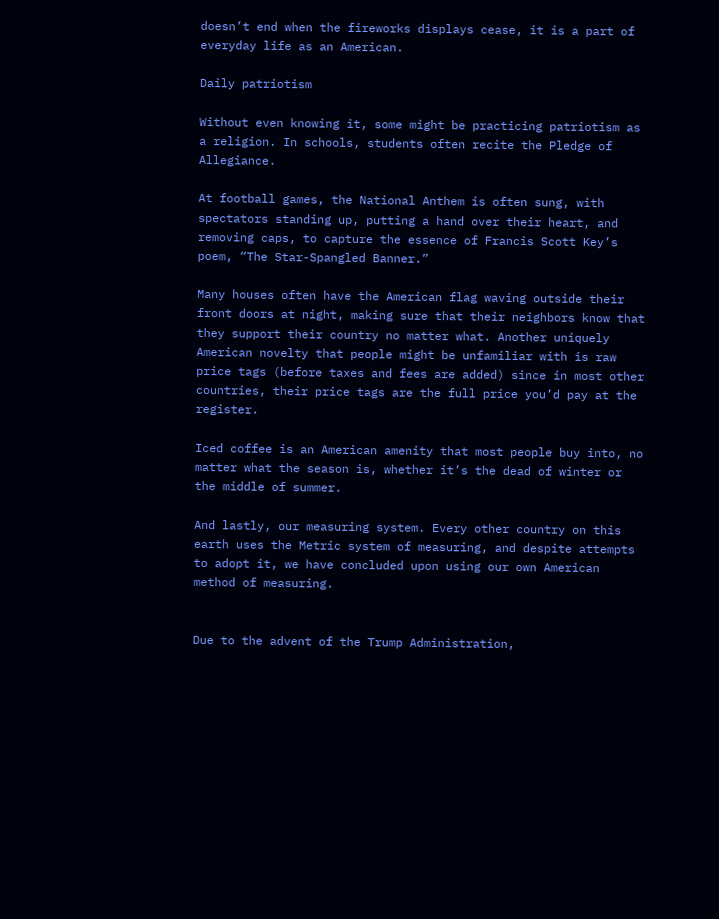doesn’t end when the fireworks displays cease, it is a part of everyday life as an American.

Daily patriotism

Without even knowing it, some might be practicing patriotism as a religion. In schools, students often recite the Pledge of Allegiance.

At football games, the National Anthem is often sung, with spectators standing up, putting a hand over their heart, and removing caps, to capture the essence of Francis Scott Key’s poem, “The Star-Spangled Banner.”

Many houses often have the American flag waving outside their front doors at night, making sure that their neighbors know that they support their country no matter what. Another uniquely American novelty that people might be unfamiliar with is raw price tags (before taxes and fees are added) since in most other countries, their price tags are the full price you’d pay at the register.

Iced coffee is an American amenity that most people buy into, no matter what the season is, whether it’s the dead of winter or the middle of summer.

And lastly, our measuring system. Every other country on this earth uses the Metric system of measuring, and despite attempts to adopt it, we have concluded upon using our own American method of measuring.


Due to the advent of the Trump Administration,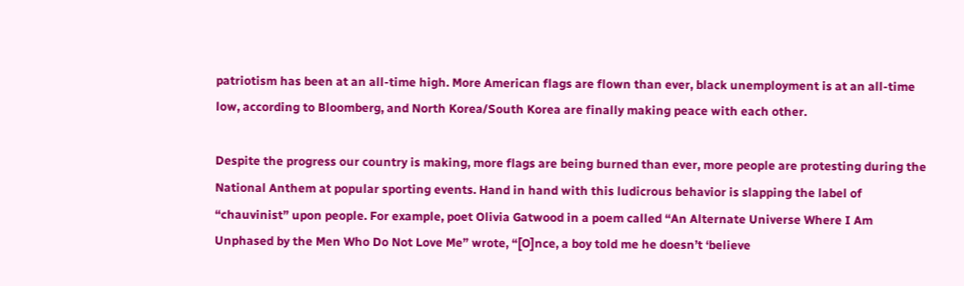patriotism has been at an all-time high. More American flags are flown than ever, black unemployment is at an all-time low, according to Bloomberg, and North Korea/South Korea are finally making peace with each other.

Despite the progress our country is making, more flags are being burned than ever, more people are protesting during the National Anthem at popular sporting events. Hand in hand with this ludicrous behavior is slapping the label of “chauvinist” upon people. For example, poet Olivia Gatwood in a poem called “An Alternate Universe Where I Am Unphased by the Men Who Do Not Love Me” wrote, “[O]nce, a boy told me he doesn’t ‘believe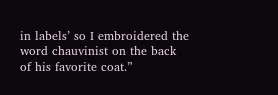in labels’ so I embroidered the word chauvinist on the back of his favorite coat.”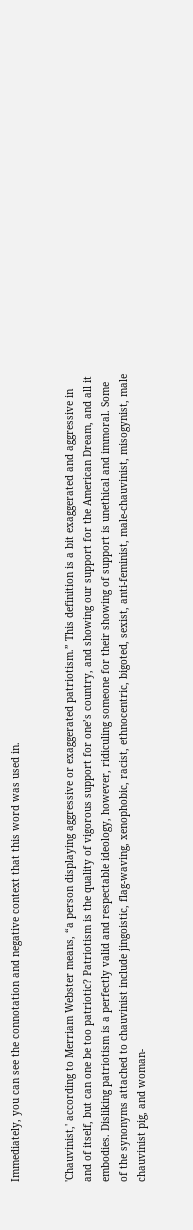Immediately, you can see the connotation and negative context that this word was used in.


'Chauvinist,' according to Merriam Webster means, “a person displaying aggressive or exaggerated patriotism.” This definition is a bit exaggerated and aggressive in and of itself, but can one be too patriotic? Patriotism is the quality of vigorous support for one’s country, and showing our support for the American Dream, and all it embodies. Disliking patriotism is a perfectly valid and respectable ideology, however, ridiculing someone for their showing of support is unethical and immoral. Some of the synonyms attached to chauvinist include jingoistic, flag-waving, xenophobic, racist, ethnocentric, bigoted, sexist, anti-feminist, male-chauvinist, misogynist, male chauvinist pig, and woman-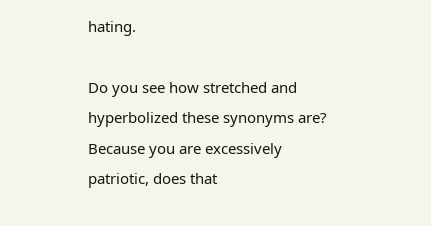hating.

Do you see how stretched and hyperbolized these synonyms are? Because you are excessively patriotic, does that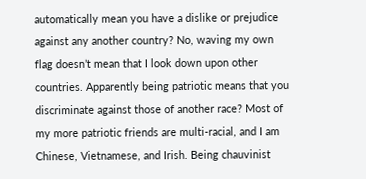automatically mean you have a dislike or prejudice against any another country? No, waving my own flag doesn’t mean that I look down upon other countries. Apparently being patriotic means that you discriminate against those of another race? Most of my more patriotic friends are multi-racial, and I am Chinese, Vietnamese, and Irish. Being chauvinist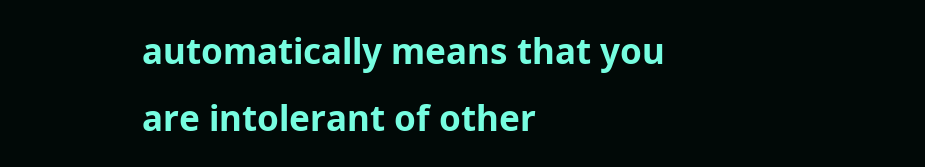automatically means that you are intolerant of other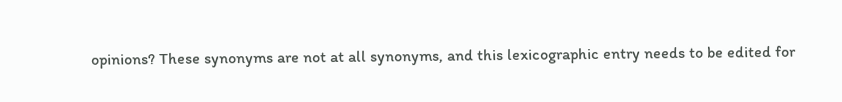opinions? These synonyms are not at all synonyms, and this lexicographic entry needs to be edited for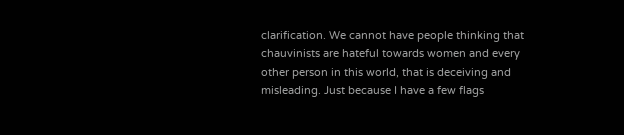clarification. We cannot have people thinking that chauvinists are hateful towards women and every other person in this world, that is deceiving and misleading. Just because I have a few flags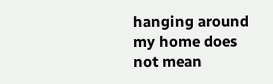hanging around my home does not mean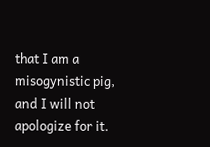that I am a misogynistic pig, and I will not apologize for it.